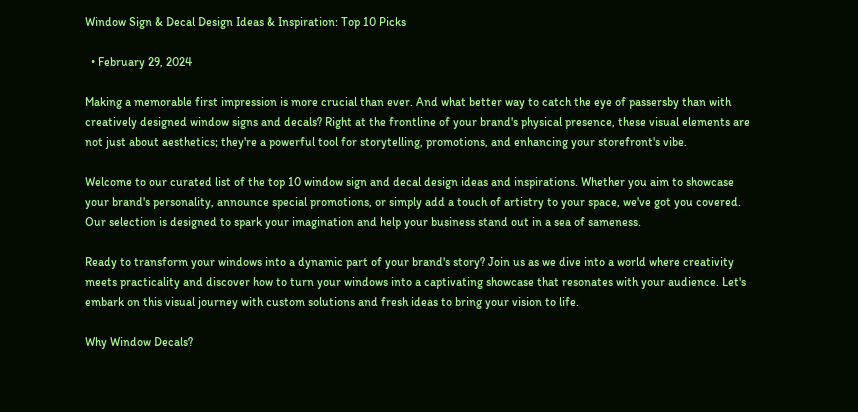Window Sign & Decal Design Ideas & Inspiration: Top 10 Picks

  • February 29, 2024

Making a memorable first impression is more crucial than ever. And what better way to catch the eye of passersby than with creatively designed window signs and decals? Right at the frontline of your brand's physical presence, these visual elements are not just about aesthetics; they're a powerful tool for storytelling, promotions, and enhancing your storefront's vibe.

Welcome to our curated list of the top 10 window sign and decal design ideas and inspirations. Whether you aim to showcase your brand's personality, announce special promotions, or simply add a touch of artistry to your space, we've got you covered. Our selection is designed to spark your imagination and help your business stand out in a sea of sameness.

Ready to transform your windows into a dynamic part of your brand's story? Join us as we dive into a world where creativity meets practicality and discover how to turn your windows into a captivating showcase that resonates with your audience. Let's embark on this visual journey with custom solutions and fresh ideas to bring your vision to life.

Why Window Decals?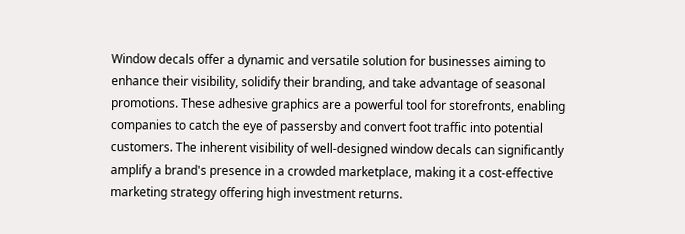Window decals offer a dynamic and versatile solution for businesses aiming to enhance their visibility, solidify their branding, and take advantage of seasonal promotions. These adhesive graphics are a powerful tool for storefronts, enabling companies to catch the eye of passersby and convert foot traffic into potential customers. The inherent visibility of well-designed window decals can significantly amplify a brand's presence in a crowded marketplace, making it a cost-effective marketing strategy offering high investment returns.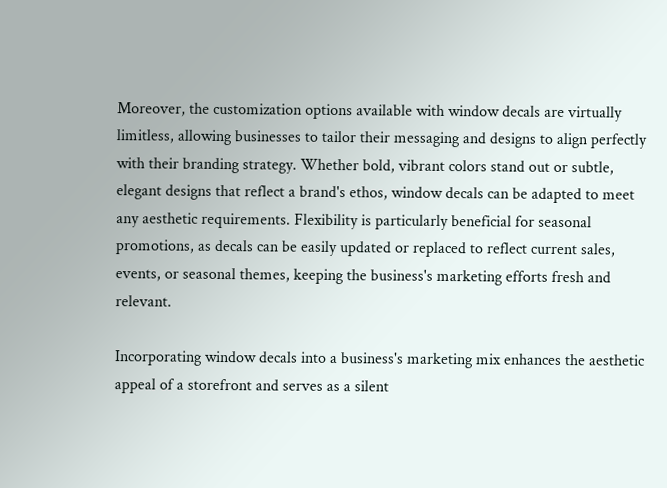Moreover, the customization options available with window decals are virtually limitless, allowing businesses to tailor their messaging and designs to align perfectly with their branding strategy. Whether bold, vibrant colors stand out or subtle, elegant designs that reflect a brand's ethos, window decals can be adapted to meet any aesthetic requirements. Flexibility is particularly beneficial for seasonal promotions, as decals can be easily updated or replaced to reflect current sales, events, or seasonal themes, keeping the business's marketing efforts fresh and relevant.

Incorporating window decals into a business's marketing mix enhances the aesthetic appeal of a storefront and serves as a silent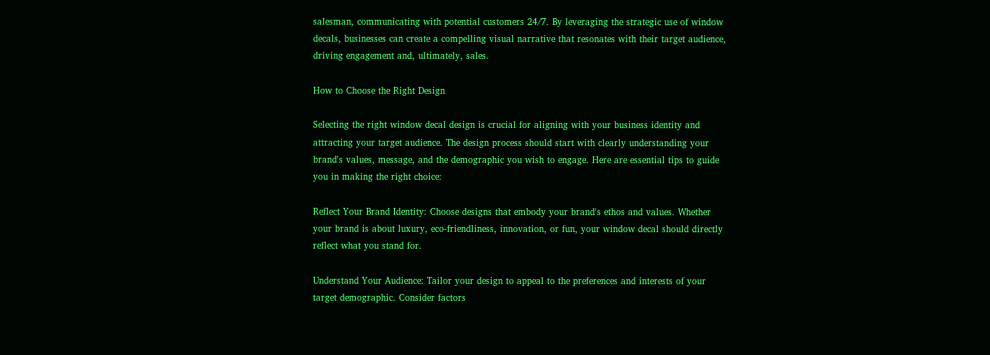salesman, communicating with potential customers 24/7. By leveraging the strategic use of window decals, businesses can create a compelling visual narrative that resonates with their target audience, driving engagement and, ultimately, sales.

How to Choose the Right Design

Selecting the right window decal design is crucial for aligning with your business identity and attracting your target audience. The design process should start with clearly understanding your brand's values, message, and the demographic you wish to engage. Here are essential tips to guide you in making the right choice:

Reflect Your Brand Identity: Choose designs that embody your brand's ethos and values. Whether your brand is about luxury, eco-friendliness, innovation, or fun, your window decal should directly reflect what you stand for.

Understand Your Audience: Tailor your design to appeal to the preferences and interests of your target demographic. Consider factors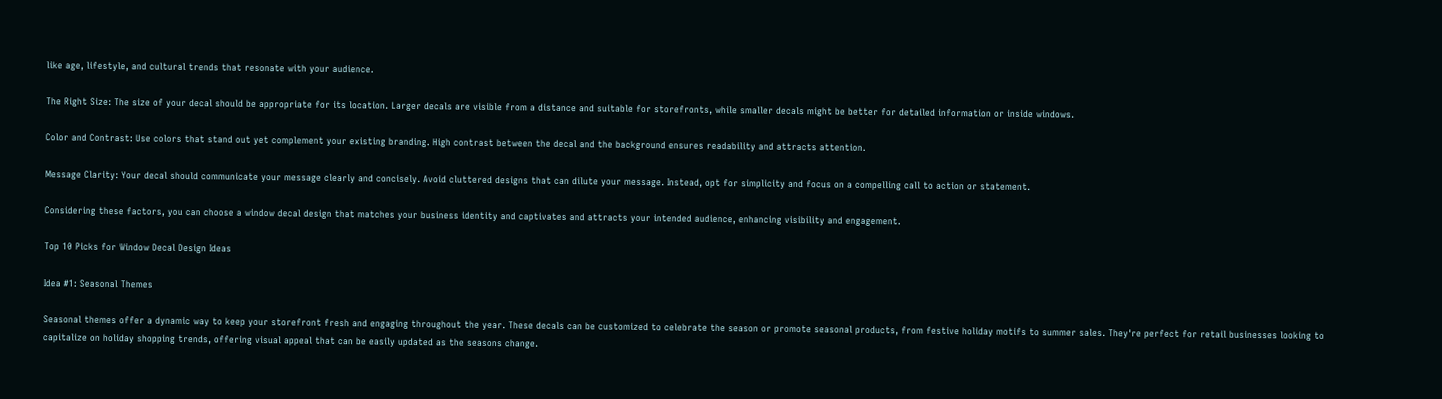like age, lifestyle, and cultural trends that resonate with your audience.

The Right Size: The size of your decal should be appropriate for its location. Larger decals are visible from a distance and suitable for storefronts, while smaller decals might be better for detailed information or inside windows.

Color and Contrast: Use colors that stand out yet complement your existing branding. High contrast between the decal and the background ensures readability and attracts attention.

Message Clarity: Your decal should communicate your message clearly and concisely. Avoid cluttered designs that can dilute your message. Instead, opt for simplicity and focus on a compelling call to action or statement.

Considering these factors, you can choose a window decal design that matches your business identity and captivates and attracts your intended audience, enhancing visibility and engagement.

Top 10 Picks for Window Decal Design Ideas

Idea #1: Seasonal Themes

Seasonal themes offer a dynamic way to keep your storefront fresh and engaging throughout the year. These decals can be customized to celebrate the season or promote seasonal products, from festive holiday motifs to summer sales. They're perfect for retail businesses looking to capitalize on holiday shopping trends, offering visual appeal that can be easily updated as the seasons change.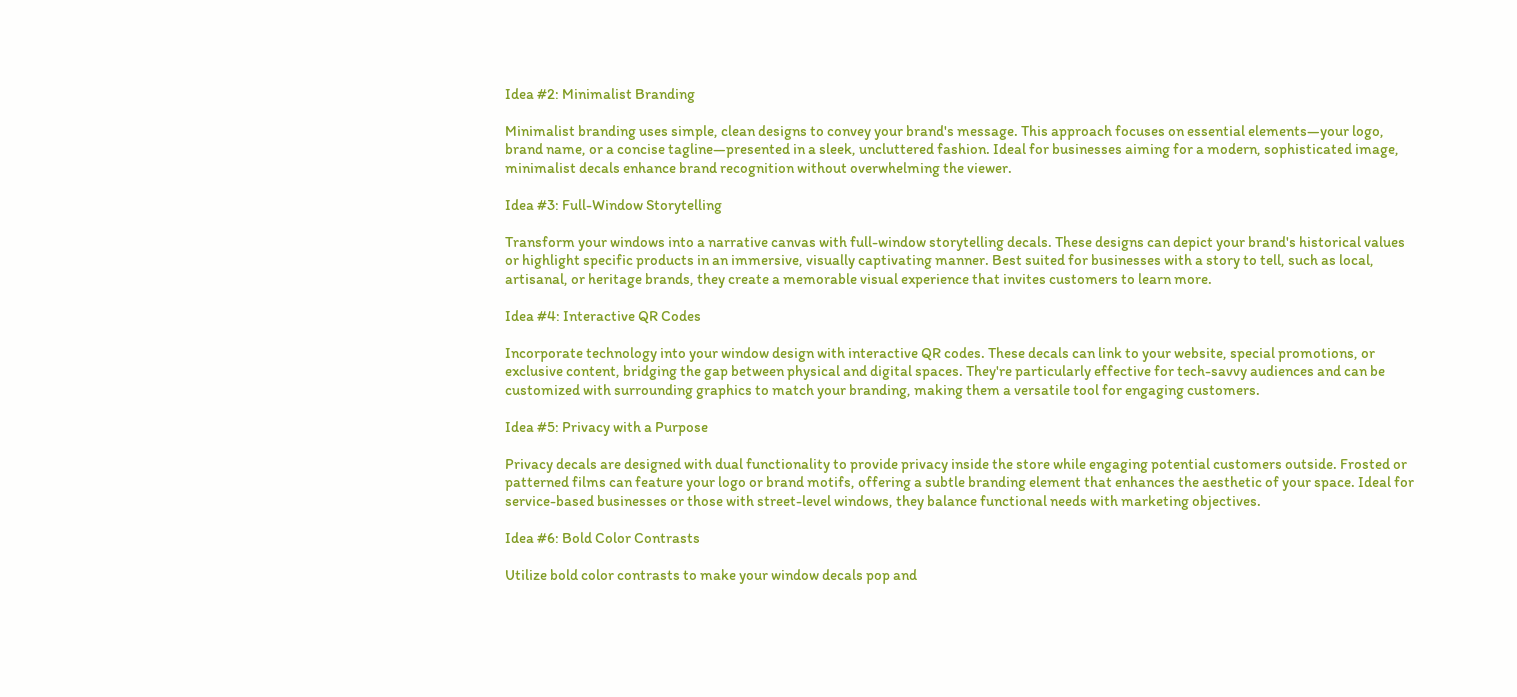Idea #2: Minimalist Branding

Minimalist branding uses simple, clean designs to convey your brand's message. This approach focuses on essential elements—your logo, brand name, or a concise tagline—presented in a sleek, uncluttered fashion. Ideal for businesses aiming for a modern, sophisticated image, minimalist decals enhance brand recognition without overwhelming the viewer.

Idea #3: Full-Window Storytelling

Transform your windows into a narrative canvas with full-window storytelling decals. These designs can depict your brand's historical values or highlight specific products in an immersive, visually captivating manner. Best suited for businesses with a story to tell, such as local, artisanal, or heritage brands, they create a memorable visual experience that invites customers to learn more.

Idea #4: Interactive QR Codes

Incorporate technology into your window design with interactive QR codes. These decals can link to your website, special promotions, or exclusive content, bridging the gap between physical and digital spaces. They're particularly effective for tech-savvy audiences and can be customized with surrounding graphics to match your branding, making them a versatile tool for engaging customers.

Idea #5: Privacy with a Purpose

Privacy decals are designed with dual functionality to provide privacy inside the store while engaging potential customers outside. Frosted or patterned films can feature your logo or brand motifs, offering a subtle branding element that enhances the aesthetic of your space. Ideal for service-based businesses or those with street-level windows, they balance functional needs with marketing objectives.

Idea #6: Bold Color Contrasts

Utilize bold color contrasts to make your window decals pop and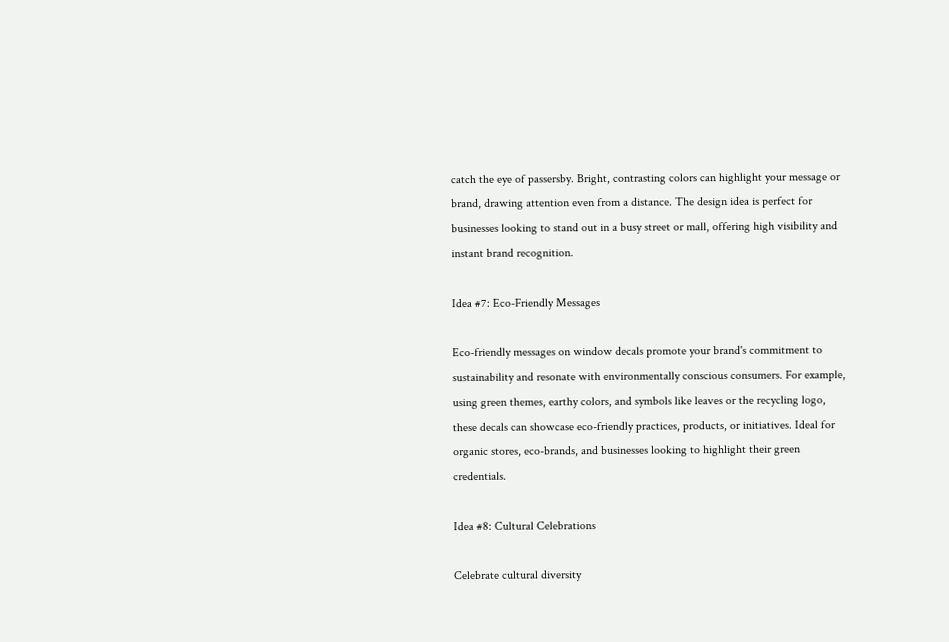catch the eye of passersby. Bright, contrasting colors can highlight your message or brand, drawing attention even from a distance. The design idea is perfect for businesses looking to stand out in a busy street or mall, offering high visibility and instant brand recognition.

Idea #7: Eco-Friendly Messages

Eco-friendly messages on window decals promote your brand's commitment to sustainability and resonate with environmentally conscious consumers. For example, using green themes, earthy colors, and symbols like leaves or the recycling logo, these decals can showcase eco-friendly practices, products, or initiatives. Ideal for organic stores, eco-brands, and businesses looking to highlight their green credentials.

Idea #8: Cultural Celebrations

Celebrate cultural diversity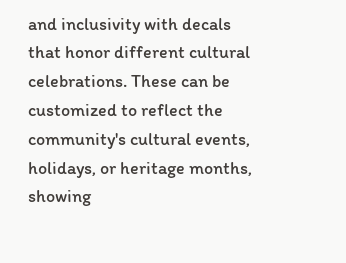and inclusivity with decals that honor different cultural celebrations. These can be customized to reflect the community's cultural events, holidays, or heritage months, showing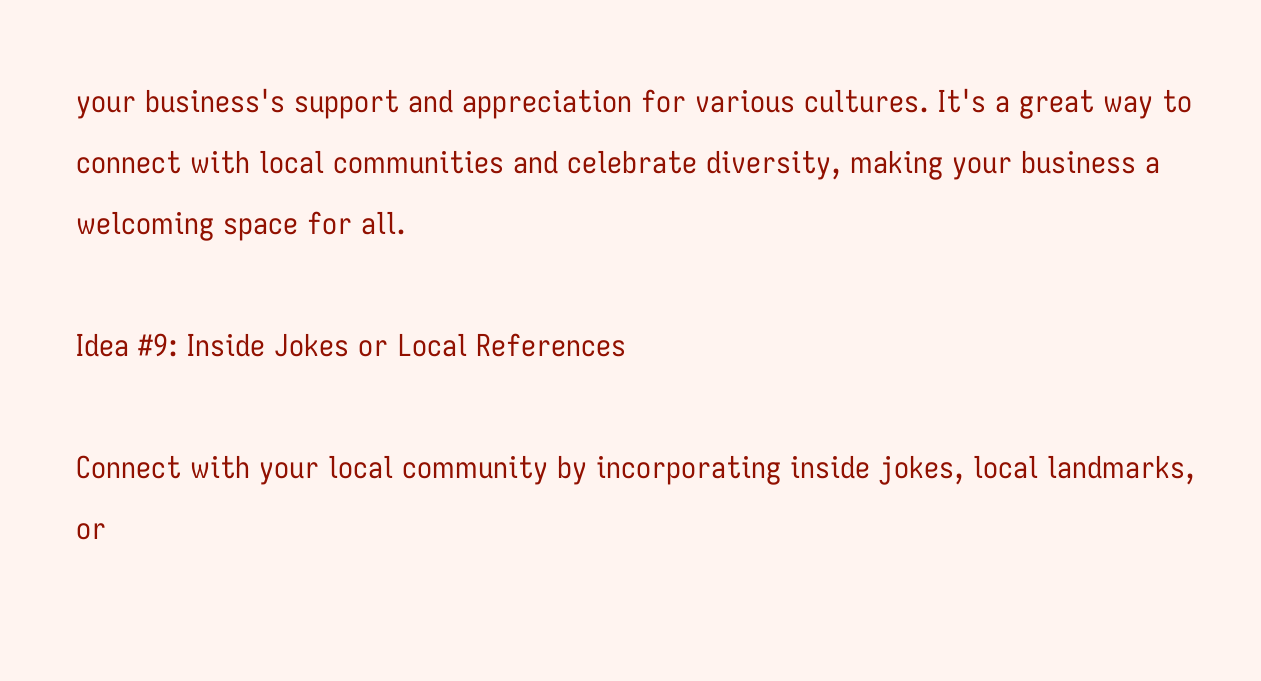your business's support and appreciation for various cultures. It's a great way to connect with local communities and celebrate diversity, making your business a welcoming space for all.

Idea #9: Inside Jokes or Local References

Connect with your local community by incorporating inside jokes, local landmarks, or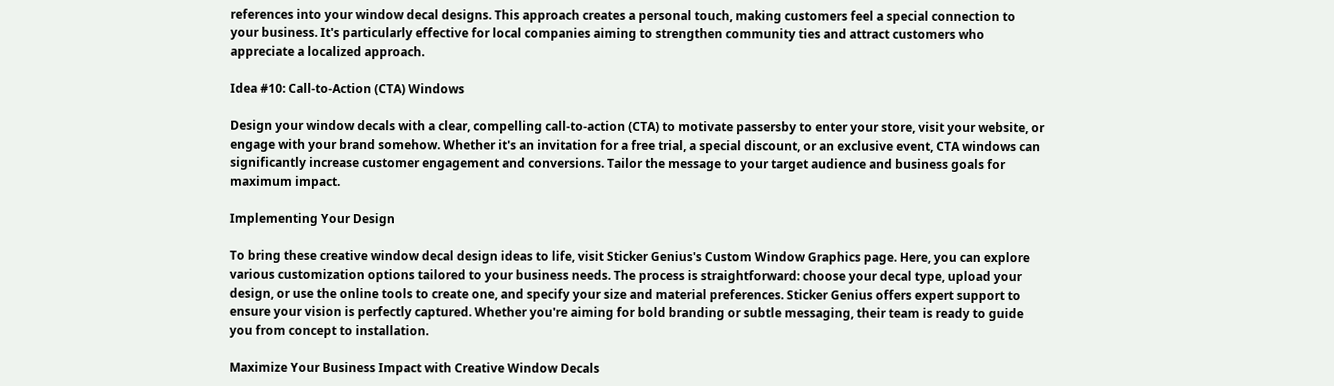references into your window decal designs. This approach creates a personal touch, making customers feel a special connection to your business. It's particularly effective for local companies aiming to strengthen community ties and attract customers who appreciate a localized approach.

Idea #10: Call-to-Action (CTA) Windows

Design your window decals with a clear, compelling call-to-action (CTA) to motivate passersby to enter your store, visit your website, or engage with your brand somehow. Whether it's an invitation for a free trial, a special discount, or an exclusive event, CTA windows can significantly increase customer engagement and conversions. Tailor the message to your target audience and business goals for maximum impact.

Implementing Your Design

To bring these creative window decal design ideas to life, visit Sticker Genius's Custom Window Graphics page. Here, you can explore various customization options tailored to your business needs. The process is straightforward: choose your decal type, upload your design, or use the online tools to create one, and specify your size and material preferences. Sticker Genius offers expert support to ensure your vision is perfectly captured. Whether you're aiming for bold branding or subtle messaging, their team is ready to guide you from concept to installation.

Maximize Your Business Impact with Creative Window Decals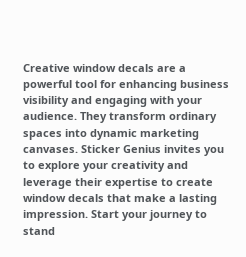Creative window decals are a powerful tool for enhancing business visibility and engaging with your audience. They transform ordinary spaces into dynamic marketing canvases. Sticker Genius invites you to explore your creativity and leverage their expertise to create window decals that make a lasting impression. Start your journey to stand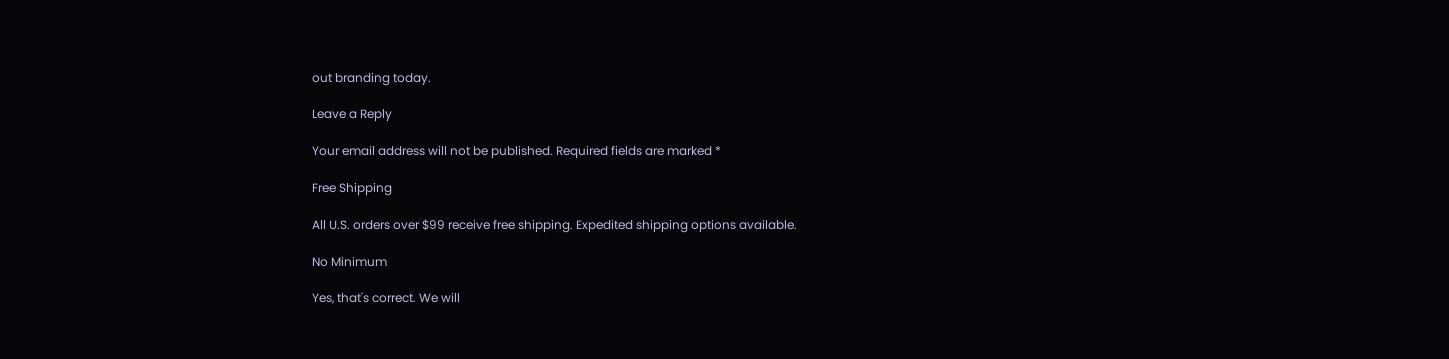out branding today.

Leave a Reply

Your email address will not be published. Required fields are marked *

Free Shipping

All U.S. orders over $99 receive free shipping. Expedited shipping options available.

No Minimum

Yes, that's correct. We will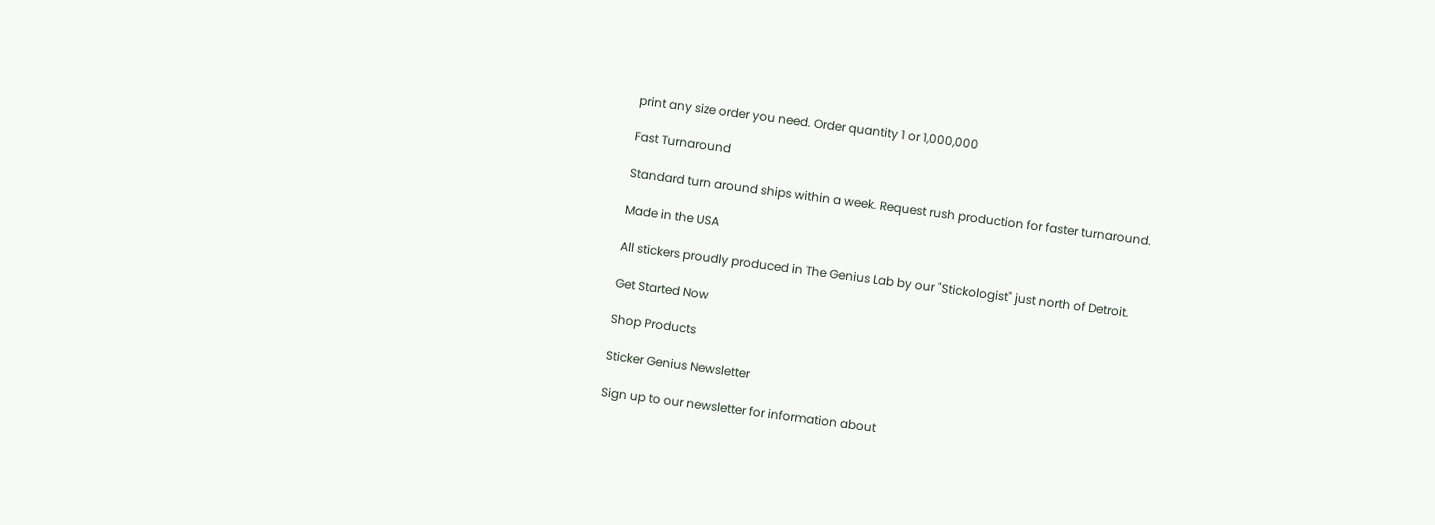print any size order you need. Order quantity 1 or 1,000,000

Fast Turnaround

Standard turn around ships within a week. Request rush production for faster turnaround.

Made in the USA

All stickers proudly produced in The Genius Lab by our "Stickologist" just north of Detroit.

Get Started Now

Shop Products

Sticker Genius Newsletter

Sign up to our newsletter for information about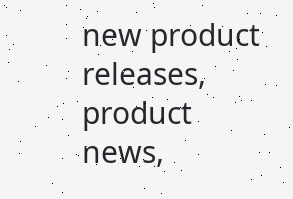new product releases, product news,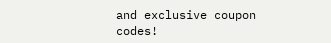and exclusive coupon codes!